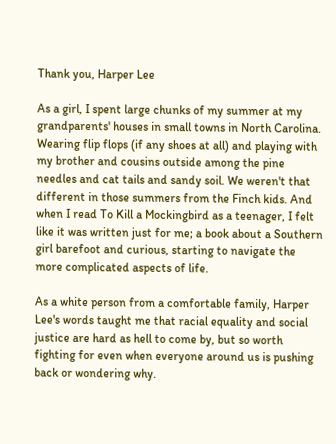Thank you, Harper Lee

As a girl, I spent large chunks of my summer at my grandparents' houses in small towns in North Carolina. Wearing flip flops (if any shoes at all) and playing with my brother and cousins outside among the pine needles and cat tails and sandy soil. We weren't that different in those summers from the Finch kids. And when I read To Kill a Mockingbird as a teenager, I felt like it was written just for me; a book about a Southern girl barefoot and curious, starting to navigate the more complicated aspects of life.

As a white person from a comfortable family, Harper Lee's words taught me that racial equality and social justice are hard as hell to come by, but so worth fighting for even when everyone around us is pushing back or wondering why.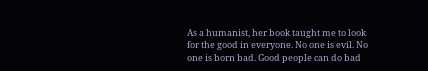As a humanist, her book taught me to look for the good in everyone. No one is evil. No one is born bad. Good people can do bad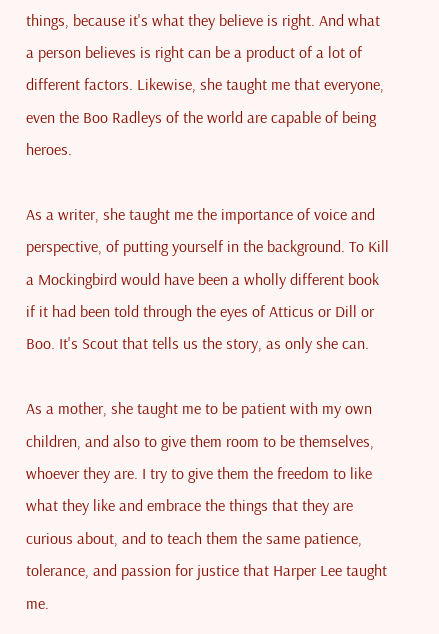things, because it's what they believe is right. And what a person believes is right can be a product of a lot of different factors. Likewise, she taught me that everyone, even the Boo Radleys of the world are capable of being heroes.

As a writer, she taught me the importance of voice and perspective, of putting yourself in the background. To Kill a Mockingbird would have been a wholly different book if it had been told through the eyes of Atticus or Dill or Boo. It's Scout that tells us the story, as only she can.

As a mother, she taught me to be patient with my own children, and also to give them room to be themselves, whoever they are. I try to give them the freedom to like what they like and embrace the things that they are curious about, and to teach them the same patience, tolerance, and passion for justice that Harper Lee taught me.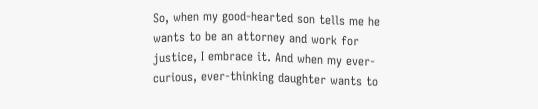So, when my good-hearted son tells me he wants to be an attorney and work for justice, I embrace it. And when my ever-curious, ever-thinking daughter wants to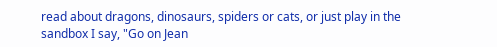read about dragons, dinosaurs, spiders or cats, or just play in the sandbox I say, "Go on Jean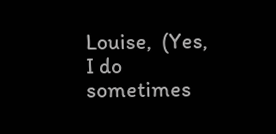Louise,  (Yes, I do sometimes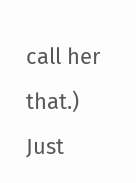call her that.) Just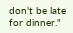don't be late for dinner."